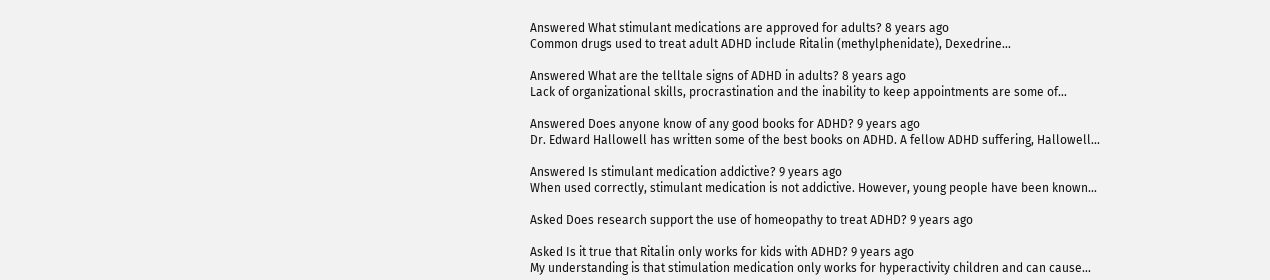Answered What stimulant medications are approved for adults? 8 years ago
Common drugs used to treat adult ADHD include Ritalin (methylphenidate), Dexedrine...

Answered What are the telltale signs of ADHD in adults? 8 years ago
Lack of organizational skills, procrastination and the inability to keep appointments are some of...

Answered Does anyone know of any good books for ADHD? 9 years ago
Dr. Edward Hallowell has written some of the best books on ADHD. A fellow ADHD suffering, Hallowell...

Answered Is stimulant medication addictive? 9 years ago
When used correctly, stimulant medication is not addictive. However, young people have been known...

Asked Does research support the use of homeopathy to treat ADHD? 9 years ago

Asked Is it true that Ritalin only works for kids with ADHD? 9 years ago
My understanding is that stimulation medication only works for hyperactivity children and can cause...